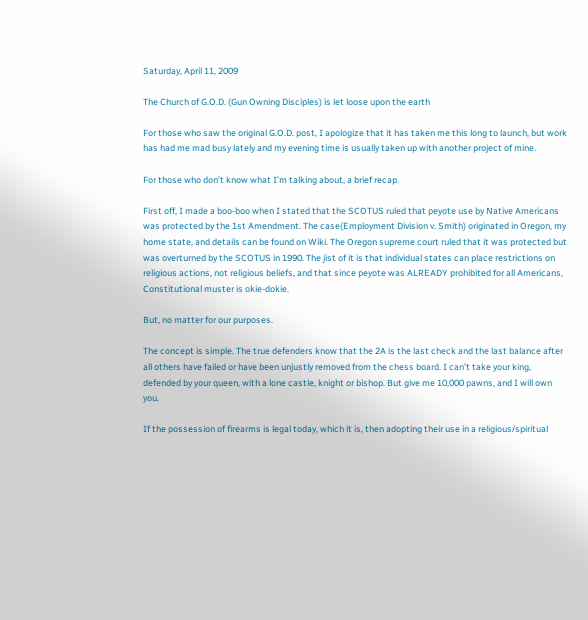Saturday, April 11, 2009

The Church of G.O.D. (Gun Owning Disciples) is let loose upon the earth

For those who saw the original G.O.D. post, I apologize that it has taken me this long to launch, but work has had me mad busy lately and my evening time is usually taken up with another project of mine.

For those who don’t know what I’m talking about, a brief recap.

First off, I made a boo-boo when I stated that the SCOTUS ruled that peyote use by Native Americans was protected by the 1st Amendment. The case(Employment Division v. Smith) originated in Oregon, my home state, and details can be found on Wiki. The Oregon supreme court ruled that it was protected but was overturned by the SCOTUS in 1990. The jist of it is that individual states can place restrictions on religious actions, not religious beliefs, and that since peyote was ALREADY prohibited for all Americans, Constitutional muster is okie-dokie.

But, no matter for our purposes.

The concept is simple. The true defenders know that the 2A is the last check and the last balance after all others have failed or have been unjustly removed from the chess board. I can’t take your king, defended by your queen, with a lone castle, knight or bishop. But give me 10,000 pawns, and I will own you.

If the possession of firearms is legal today, which it is, then adopting their use in a religious/spiritual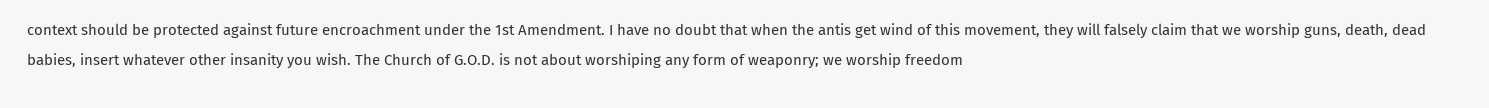context should be protected against future encroachment under the 1st Amendment. I have no doubt that when the antis get wind of this movement, they will falsely claim that we worship guns, death, dead babies, insert whatever other insanity you wish. The Church of G.O.D. is not about worshiping any form of weaponry; we worship freedom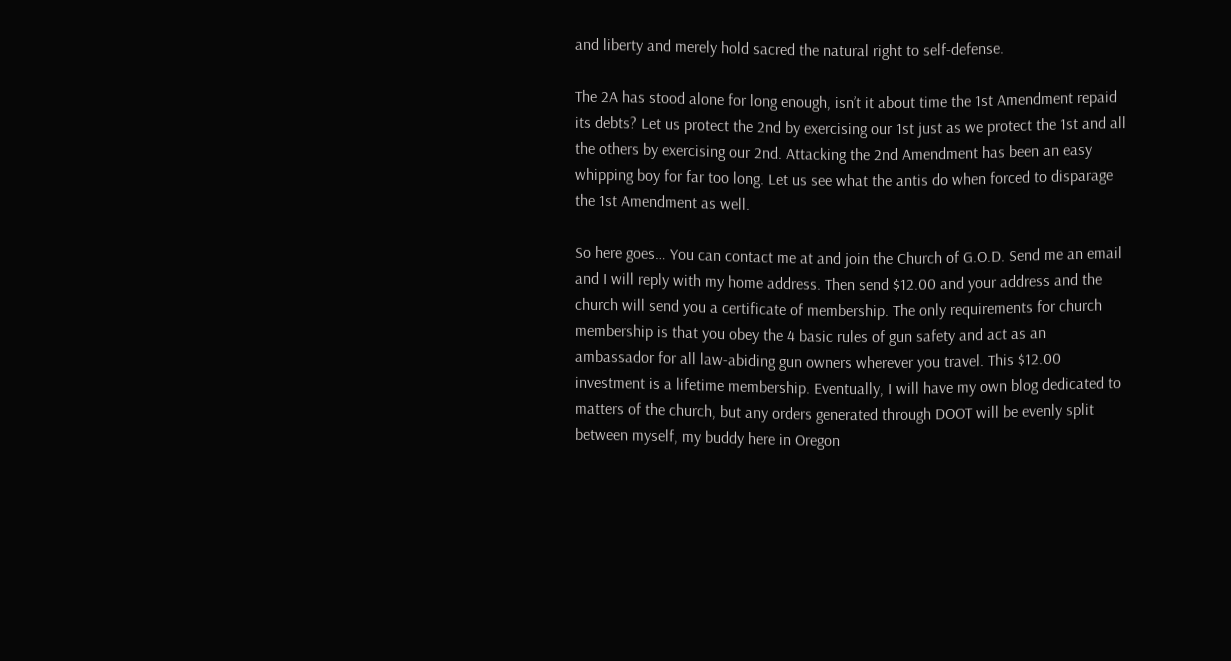and liberty and merely hold sacred the natural right to self-defense.

The 2A has stood alone for long enough, isn’t it about time the 1st Amendment repaid its debts? Let us protect the 2nd by exercising our 1st just as we protect the 1st and all the others by exercising our 2nd. Attacking the 2nd Amendment has been an easy whipping boy for far too long. Let us see what the antis do when forced to disparage the 1st Amendment as well.

So here goes… You can contact me at and join the Church of G.O.D. Send me an email and I will reply with my home address. Then send $12.00 and your address and the church will send you a certificate of membership. The only requirements for church membership is that you obey the 4 basic rules of gun safety and act as an ambassador for all law-abiding gun owners wherever you travel. This $12.00 investment is a lifetime membership. Eventually, I will have my own blog dedicated to matters of the church, but any orders generated through DOOT will be evenly split between myself, my buddy here in Oregon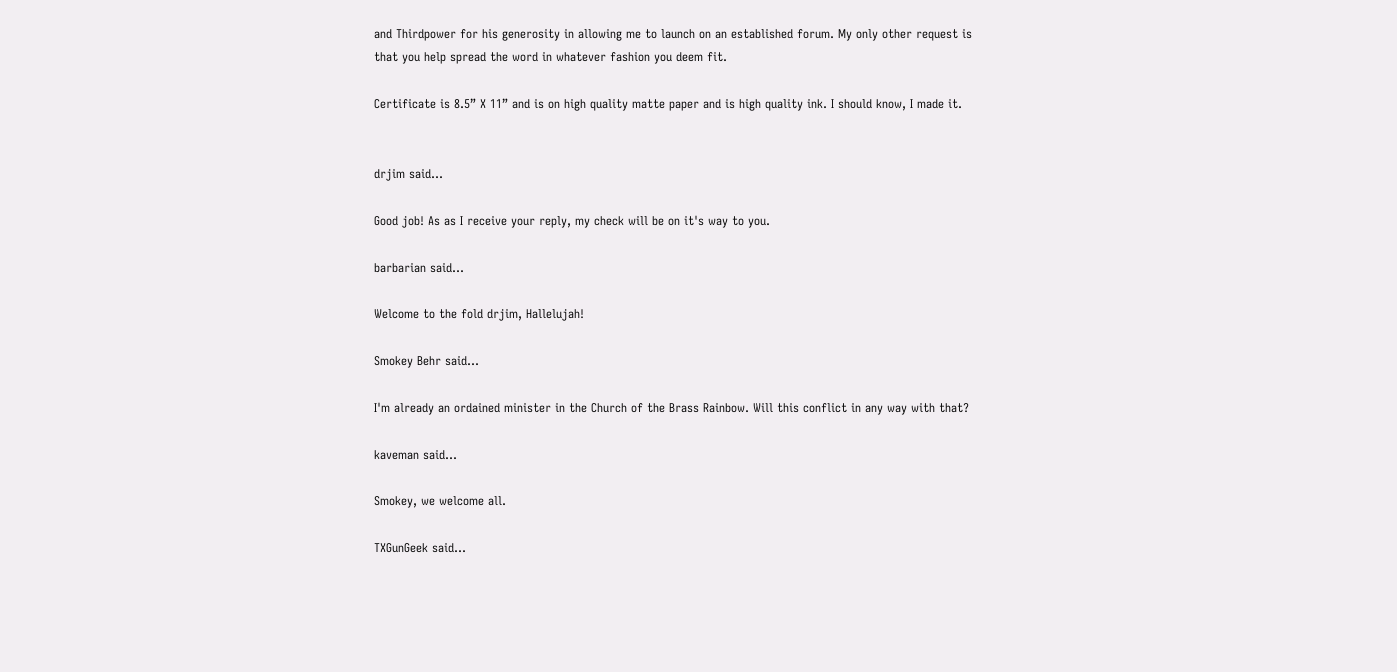and Thirdpower for his generosity in allowing me to launch on an established forum. My only other request is that you help spread the word in whatever fashion you deem fit.

Certificate is 8.5” X 11” and is on high quality matte paper and is high quality ink. I should know, I made it.


drjim said...

Good job! As as I receive your reply, my check will be on it's way to you.

barbarian said...

Welcome to the fold drjim, Hallelujah!

Smokey Behr said...

I'm already an ordained minister in the Church of the Brass Rainbow. Will this conflict in any way with that?

kaveman said...

Smokey, we welcome all.

TXGunGeek said...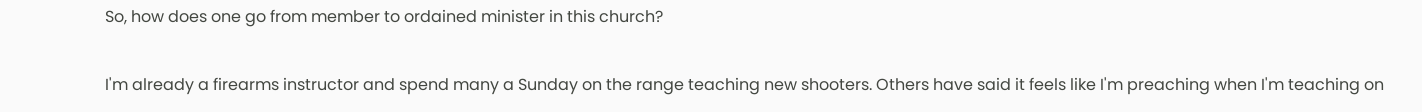So, how does one go from member to ordained minister in this church?

I'm already a firearms instructor and spend many a Sunday on the range teaching new shooters. Others have said it feels like I'm preaching when I'm teaching on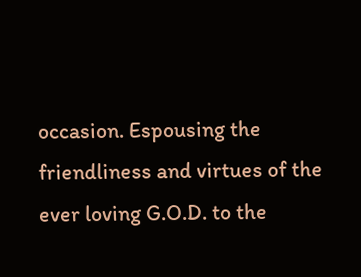occasion. Espousing the friendliness and virtues of the ever loving G.O.D. to the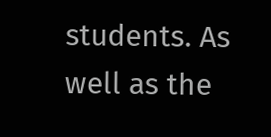students. As well as the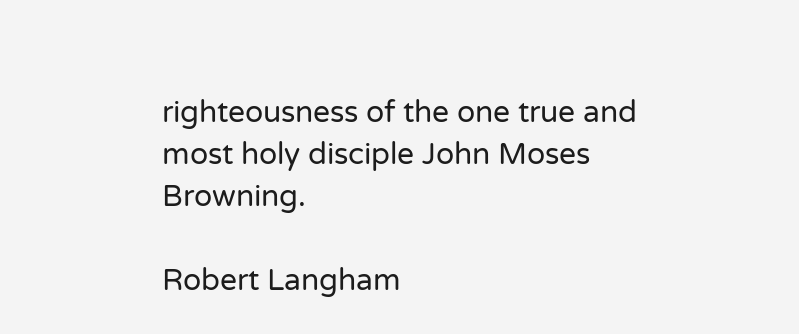righteousness of the one true and most holy disciple John Moses Browning.

Robert Langham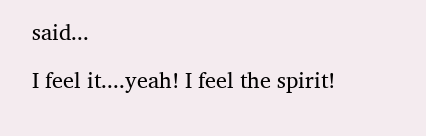said...

I feel it....yeah! I feel the spirit!